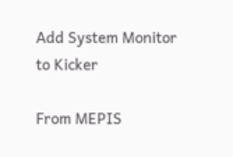Add System Monitor to Kicker

From MEPIS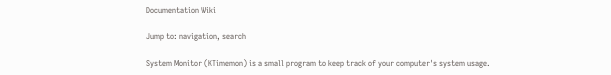Documentation Wiki

Jump to: navigation, search

System Monitor (KTimemon) is a small program to keep track of your computer's system usage.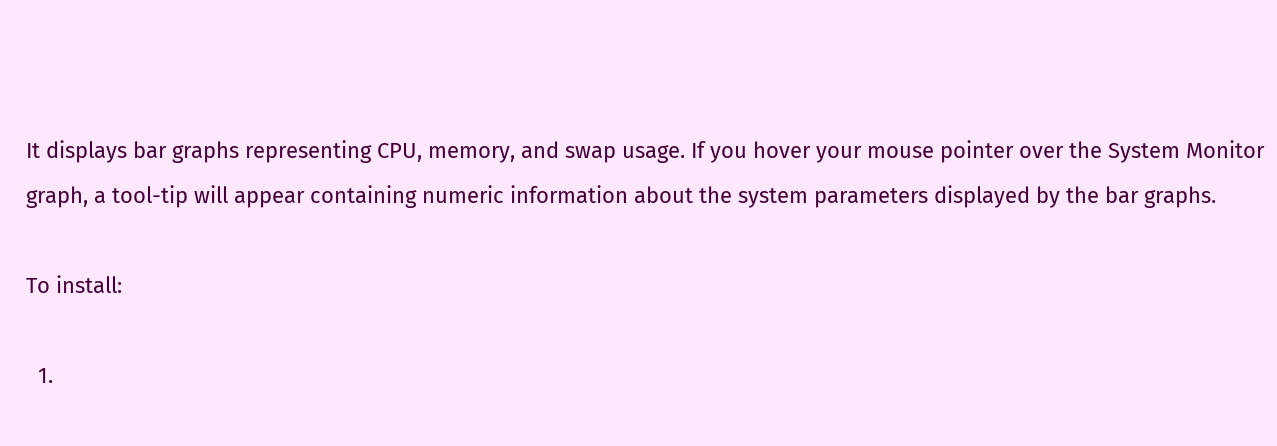It displays bar graphs representing CPU, memory, and swap usage. If you hover your mouse pointer over the System Monitor graph, a tool-tip will appear containing numeric information about the system parameters displayed by the bar graphs.

To install:

  1.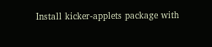Install kicker-applets package with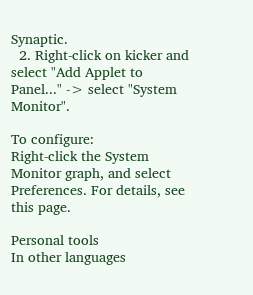Synaptic.
  2. Right-click on kicker and select "Add Applet to Panel..." -> select "System Monitor".

To configure:
Right-click the System Monitor graph, and select Preferences. For details, see this page.

Personal tools
In other languages